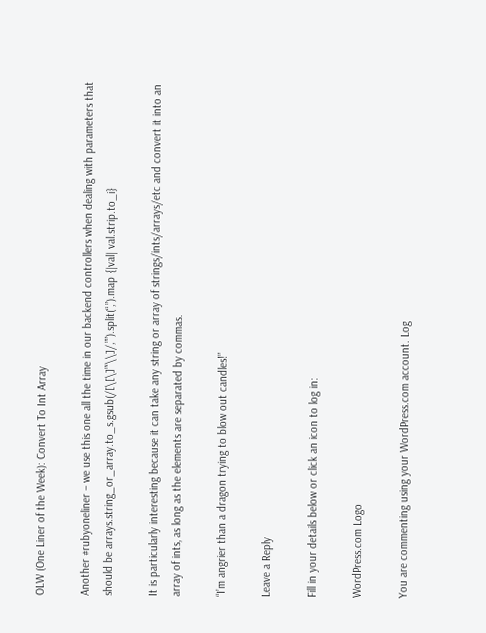OLW (One Liner of the Week): Convert To Int Array

Another #rubyoneliner – we use this one all the time in our backend controllers when dealing with parameters that should be arrays.string_or_array.to_s.gsub(/[\[\]”‘\\]/,””).split(“,”).map {|val| val.strip.to_i}

It is particularly interesting because it can take any string or array of strings/ints/arrays/etc and convert it into an array of ints, as long as the elements are separated by commas.

“I’m angrier than a dragon trying to blow out candles!”

Leave a Reply

Fill in your details below or click an icon to log in:

WordPress.com Logo

You are commenting using your WordPress.com account. Log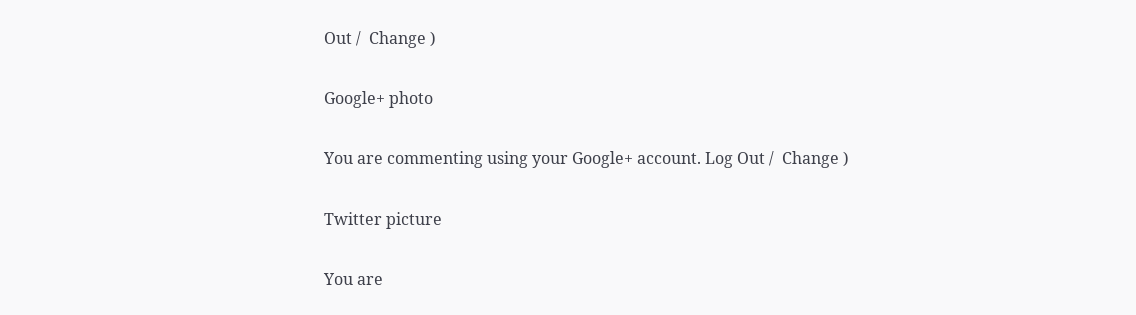Out /  Change )

Google+ photo

You are commenting using your Google+ account. Log Out /  Change )

Twitter picture

You are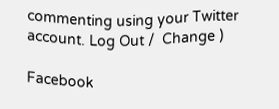commenting using your Twitter account. Log Out /  Change )

Facebook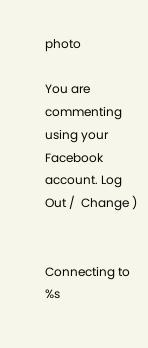photo

You are commenting using your Facebook account. Log Out /  Change )


Connecting to %s